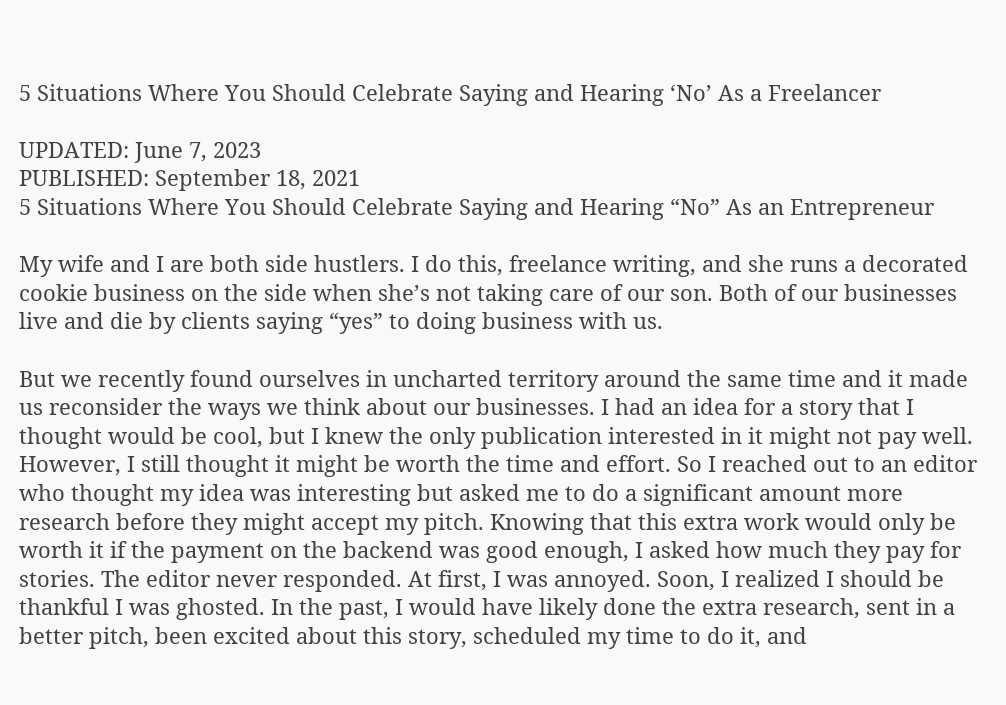5 Situations Where You Should Celebrate Saying and Hearing ‘No’ As a Freelancer

UPDATED: June 7, 2023
PUBLISHED: September 18, 2021
5 Situations Where You Should Celebrate Saying and Hearing “No” As an Entrepreneur

My wife and I are both side hustlers. I do this, freelance writing, and she runs a decorated cookie business on the side when she’s not taking care of our son. Both of our businesses live and die by clients saying “yes” to doing business with us.

But we recently found ourselves in uncharted territory around the same time and it made us reconsider the ways we think about our businesses. I had an idea for a story that I thought would be cool, but I knew the only publication interested in it might not pay well. However, I still thought it might be worth the time and effort. So I reached out to an editor who thought my idea was interesting but asked me to do a significant amount more research before they might accept my pitch. Knowing that this extra work would only be worth it if the payment on the backend was good enough, I asked how much they pay for stories. The editor never responded. At first, I was annoyed. Soon, I realized I should be thankful I was ghosted. In the past, I would have likely done the extra research, sent in a better pitch, been excited about this story, scheduled my time to do it, and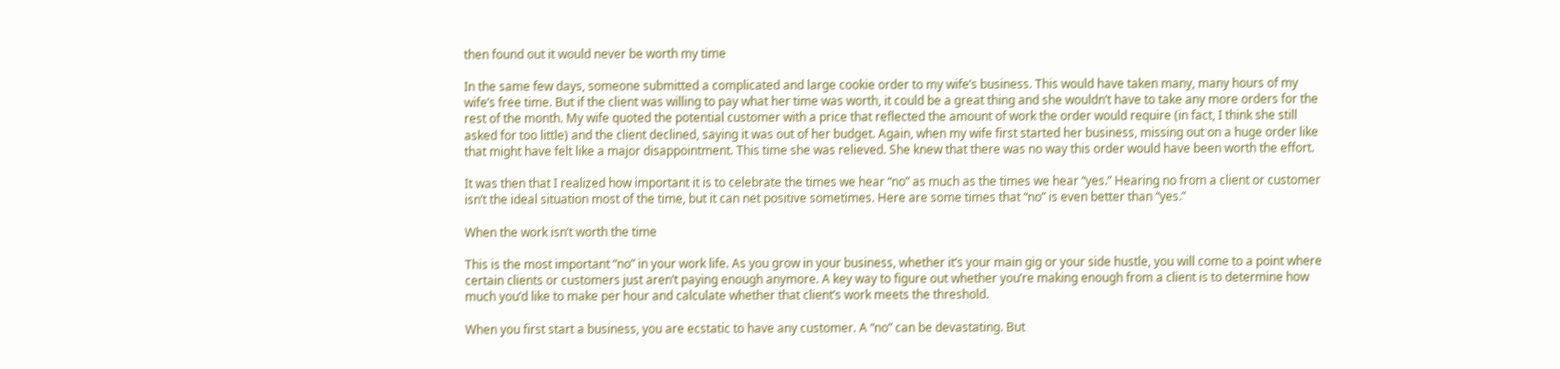then found out it would never be worth my time

In the same few days, someone submitted a complicated and large cookie order to my wife’s business. This would have taken many, many hours of my wife’s free time. But if the client was willing to pay what her time was worth, it could be a great thing and she wouldn’t have to take any more orders for the rest of the month. My wife quoted the potential customer with a price that reflected the amount of work the order would require (in fact, I think she still asked for too little) and the client declined, saying it was out of her budget. Again, when my wife first started her business, missing out on a huge order like that might have felt like a major disappointment. This time she was relieved. She knew that there was no way this order would have been worth the effort.

It was then that I realized how important it is to celebrate the times we hear “no” as much as the times we hear “yes.” Hearing no from a client or customer isn’t the ideal situation most of the time, but it can net positive sometimes. Here are some times that “no” is even better than “yes.”

When the work isn’t worth the time

This is the most important “no” in your work life. As you grow in your business, whether it’s your main gig or your side hustle, you will come to a point where certain clients or customers just aren’t paying enough anymore. A key way to figure out whether you’re making enough from a client is to determine how much you’d like to make per hour and calculate whether that client’s work meets the threshold.

When you first start a business, you are ecstatic to have any customer. A “no” can be devastating. But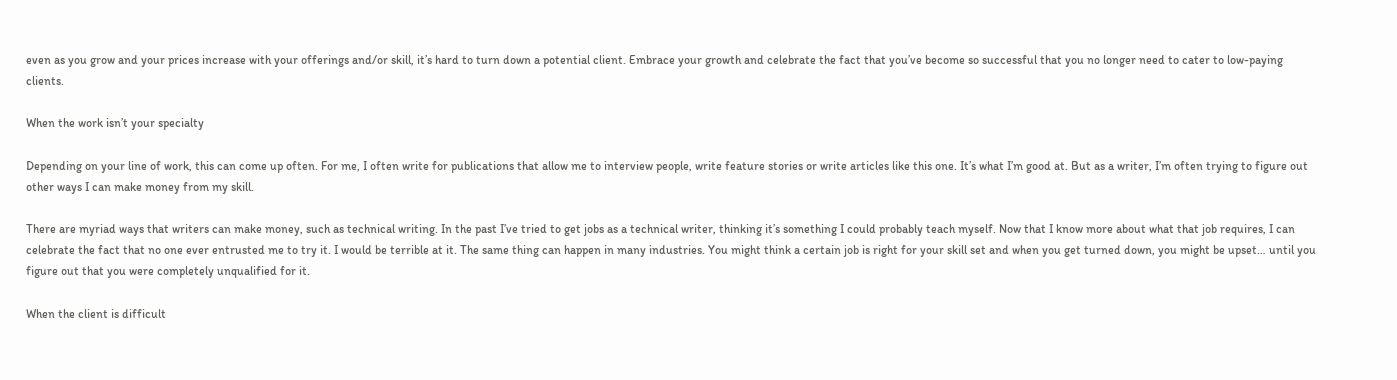even as you grow and your prices increase with your offerings and/or skill, it’s hard to turn down a potential client. Embrace your growth and celebrate the fact that you’ve become so successful that you no longer need to cater to low-paying clients.

When the work isn’t your specialty

Depending on your line of work, this can come up often. For me, I often write for publications that allow me to interview people, write feature stories or write articles like this one. It’s what I’m good at. But as a writer, I’m often trying to figure out other ways I can make money from my skill.

There are myriad ways that writers can make money, such as technical writing. In the past I’ve tried to get jobs as a technical writer, thinking it’s something I could probably teach myself. Now that I know more about what that job requires, I can celebrate the fact that no one ever entrusted me to try it. I would be terrible at it. The same thing can happen in many industries. You might think a certain job is right for your skill set and when you get turned down, you might be upset… until you figure out that you were completely unqualified for it.

When the client is difficult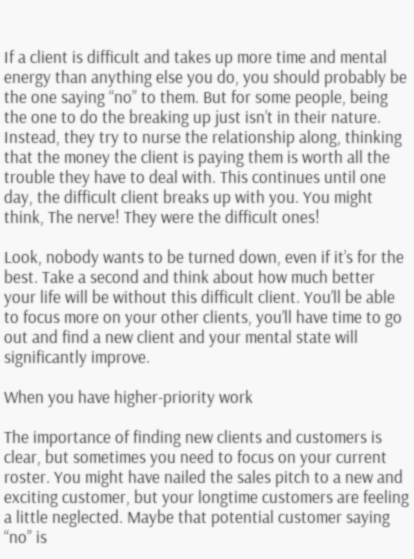If a client is difficult and takes up more time and mental energy than anything else you do, you should probably be the one saying “no” to them. But for some people, being the one to do the breaking up just isn’t in their nature. Instead, they try to nurse the relationship along, thinking that the money the client is paying them is worth all the trouble they have to deal with. This continues until one day, the difficult client breaks up with you. You might think, The nerve! They were the difficult ones!

Look, nobody wants to be turned down, even if it’s for the best. Take a second and think about how much better your life will be without this difficult client. You’ll be able to focus more on your other clients, you’ll have time to go out and find a new client and your mental state will significantly improve.

When you have higher-priority work

The importance of finding new clients and customers is clear, but sometimes you need to focus on your current roster. You might have nailed the sales pitch to a new and exciting customer, but your longtime customers are feeling a little neglected. Maybe that potential customer saying “no” is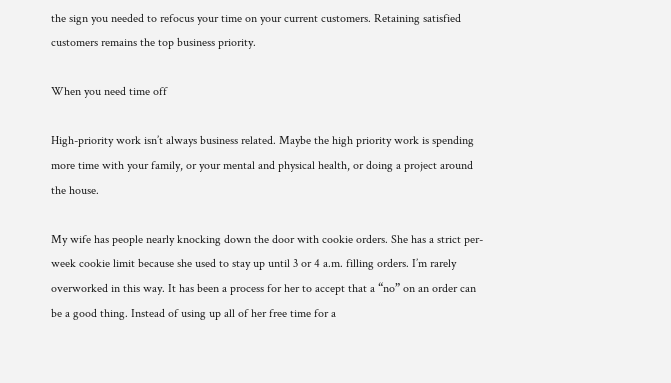the sign you needed to refocus your time on your current customers. Retaining satisfied customers remains the top business priority.

When you need time off

High-priority work isn’t always business related. Maybe the high priority work is spending more time with your family, or your mental and physical health, or doing a project around the house.

My wife has people nearly knocking down the door with cookie orders. She has a strict per-week cookie limit because she used to stay up until 3 or 4 a.m. filling orders. I’m rarely overworked in this way. It has been a process for her to accept that a “no” on an order can be a good thing. Instead of using up all of her free time for a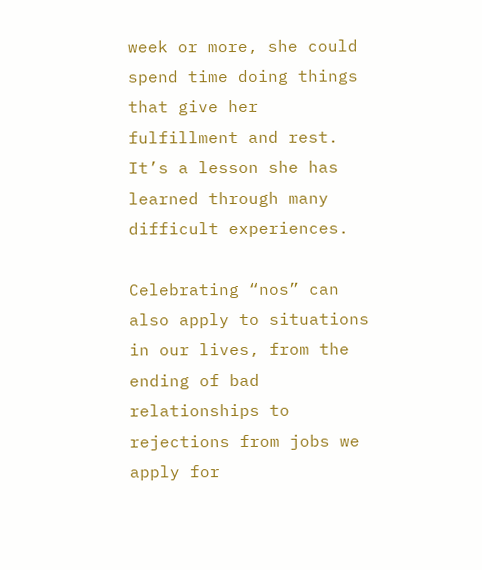week or more, she could spend time doing things that give her fulfillment and rest. It’s a lesson she has learned through many difficult experiences.

Celebrating “nos” can also apply to situations in our lives, from the ending of bad relationships to rejections from jobs we apply for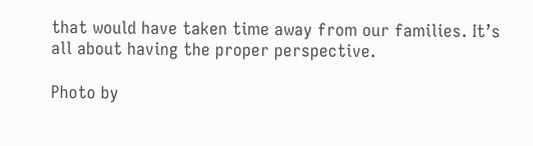that would have taken time away from our families. It’s all about having the proper perspective.

Photo by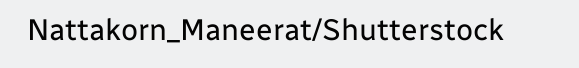Nattakorn_Maneerat/Shutterstock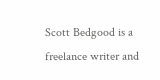Scott Bedgood is a freelance writer and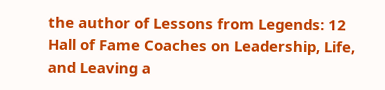the author of Lessons from Legends: 12 Hall of Fame Coaches on Leadership, Life, and Leaving a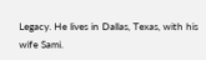Legacy. He lives in Dallas, Texas, with his wife Sami.